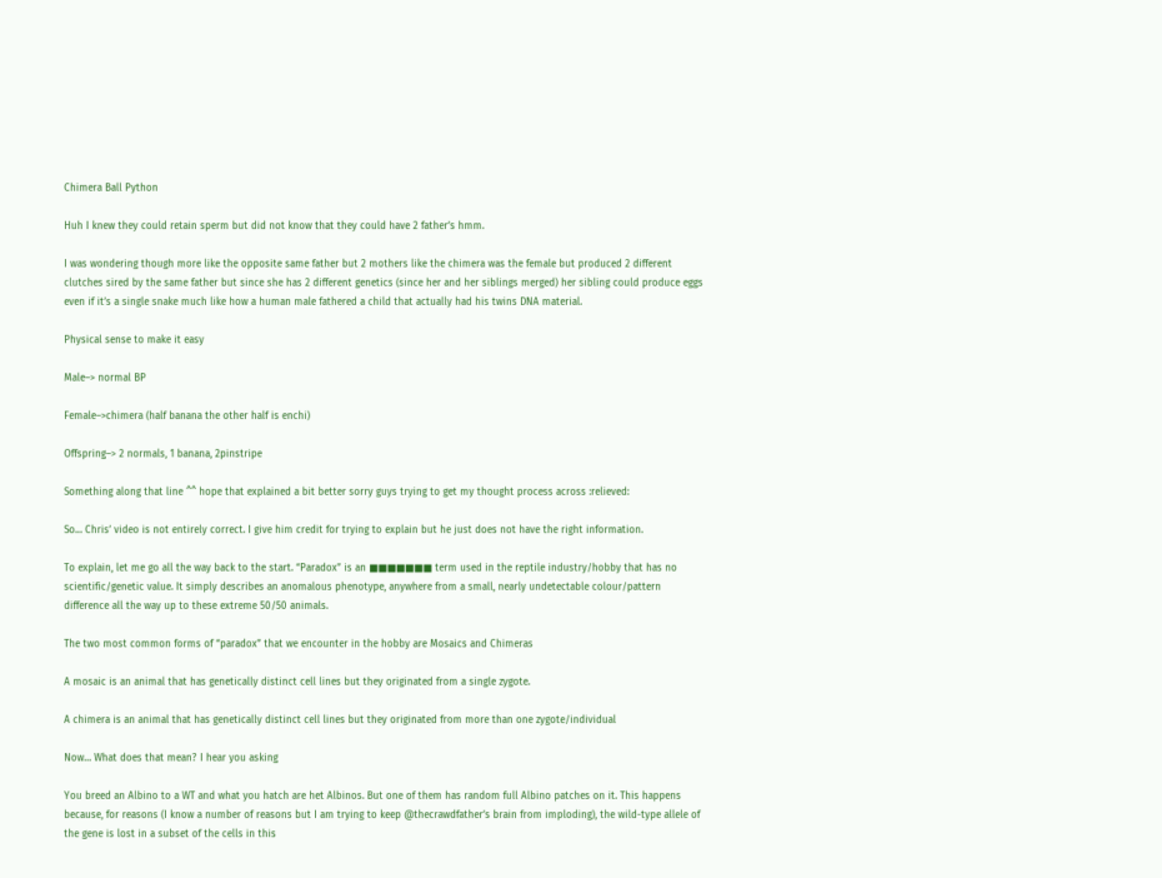Chimera Ball Python

Huh I knew they could retain sperm but did not know that they could have 2 father’s hmm.

I was wondering though more like the opposite same father but 2 mothers like the chimera was the female but produced 2 different clutches sired by the same father but since she has 2 different genetics (since her and her siblings merged) her sibling could produce eggs even if it’s a single snake much like how a human male fathered a child that actually had his twins DNA material.

Physical sense to make it easy

Male–> normal BP

Female–>chimera (half banana the other half is enchi)

Offspring–> 2 normals, 1 banana, 2pinstripe

Something along that line ^^ hope that explained a bit better sorry guys trying to get my thought process across :relieved:

So… Chris’ video is not entirely correct. I give him credit for trying to explain but he just does not have the right information.

To explain, let me go all the way back to the start. “Paradox” is an ■■■■■■■ term used in the reptile industry/hobby that has no scientific/genetic value. It simply describes an anomalous phenotype, anywhere from a small, nearly undetectable colour/pattern difference all the way up to these extreme 50/50 animals.

The two most common forms of “paradox” that we encounter in the hobby are Mosaics and Chimeras

A mosaic is an animal that has genetically distinct cell lines but they originated from a single zygote.

A chimera is an animal that has genetically distinct cell lines but they originated from more than one zygote/individual

Now… What does that mean? I hear you asking

You breed an Albino to a WT and what you hatch are het Albinos. But one of them has random full Albino patches on it. This happens because, for reasons (I know a number of reasons but I am trying to keep @thecrawdfather’s brain from imploding), the wild-type allele of the gene is lost in a subset of the cells in this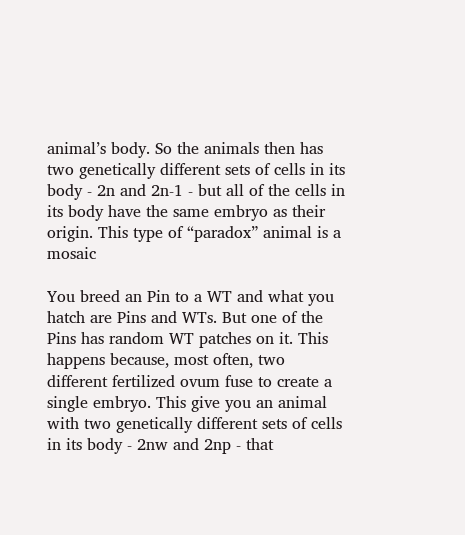animal’s body. So the animals then has two genetically different sets of cells in its body - 2n and 2n-1 - but all of the cells in its body have the same embryo as their origin. This type of “paradox” animal is a mosaic

You breed an Pin to a WT and what you hatch are Pins and WTs. But one of the Pins has random WT patches on it. This happens because, most often, two different fertilized ovum fuse to create a single embryo. This give you an animal with two genetically different sets of cells in its body - 2nw and 2np - that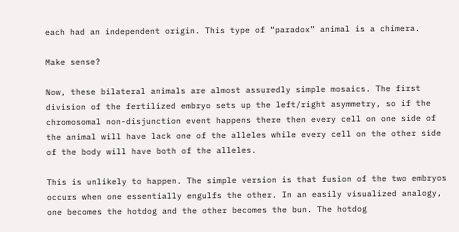each had an independent origin. This type of “paradox” animal is a chimera.

Make sense?

Now, these bilateral animals are almost assuredly simple mosaics. The first division of the fertilized embryo sets up the left/right asymmetry, so if the chromosomal non-disjunction event happens there then every cell on one side of the animal will have lack one of the alleles while every cell on the other side of the body will have both of the alleles.

This is unlikely to happen. The simple version is that fusion of the two embryos occurs when one essentially engulfs the other. In an easily visualized analogy, one becomes the hotdog and the other becomes the bun. The hotdog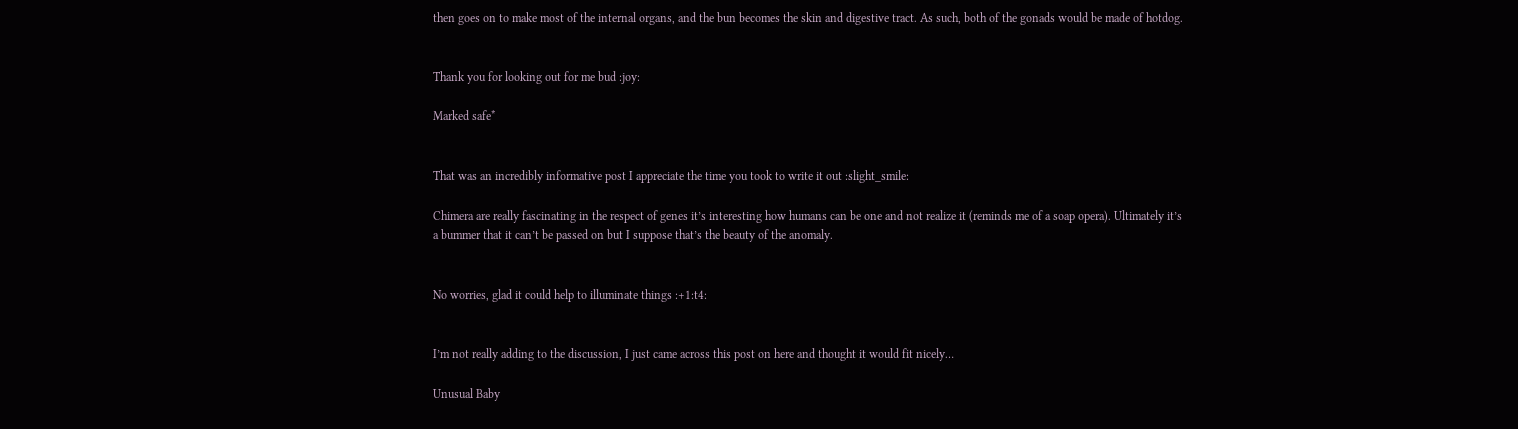then goes on to make most of the internal organs, and the bun becomes the skin and digestive tract. As such, both of the gonads would be made of hotdog.


Thank you for looking out for me bud :joy:

Marked safe*


That was an incredibly informative post I appreciate the time you took to write it out :slight_smile:

Chimera are really fascinating in the respect of genes it’s interesting how humans can be one and not realize it (reminds me of a soap opera). Ultimately it’s a bummer that it can’t be passed on but I suppose that’s the beauty of the anomaly.


No worries, glad it could help to illuminate things :+1:t4:


I’m not really adding to the discussion, I just came across this post on here and thought it would fit nicely…

Unusual Baby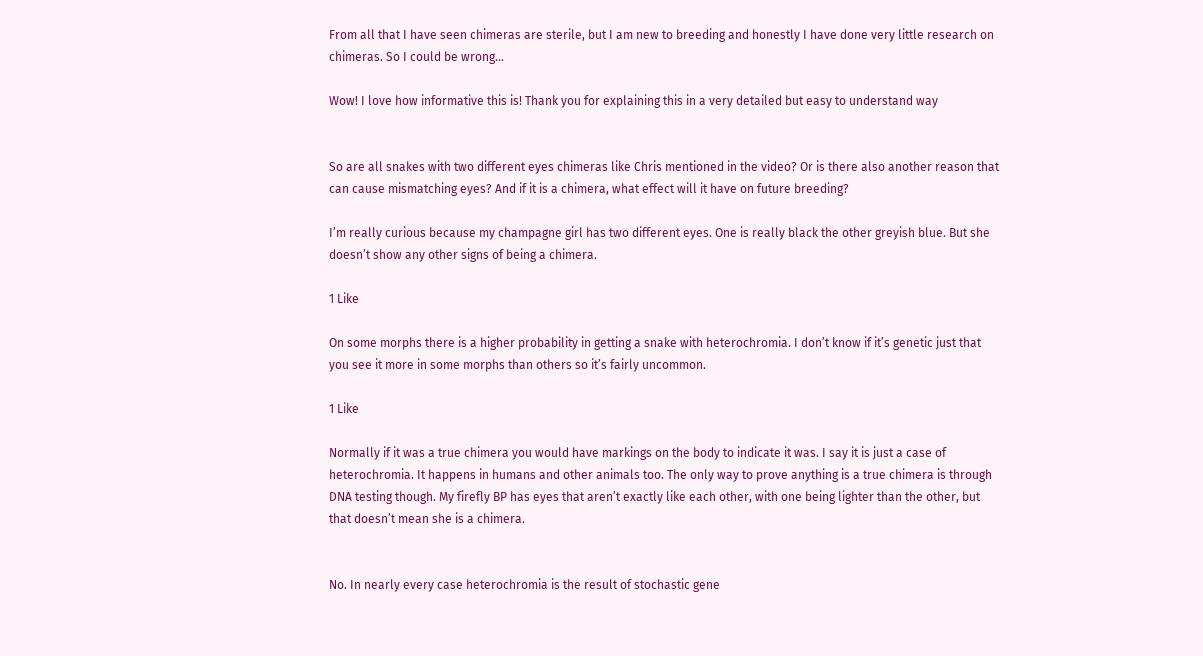From all that I have seen chimeras are sterile, but I am new to breeding and honestly I have done very little research on chimeras. So I could be wrong…

Wow! I love how informative this is! Thank you for explaining this in a very detailed but easy to understand way


So are all snakes with two different eyes chimeras like Chris mentioned in the video? Or is there also another reason that can cause mismatching eyes? And if it is a chimera, what effect will it have on future breeding?

I’m really curious because my champagne girl has two different eyes. One is really black the other greyish blue. But she doesn’t show any other signs of being a chimera.

1 Like

On some morphs there is a higher probability in getting a snake with heterochromia. I don’t know if it’s genetic just that you see it more in some morphs than others so it’s fairly uncommon.

1 Like

Normally if it was a true chimera you would have markings on the body to indicate it was. I say it is just a case of heterochromia. It happens in humans and other animals too. The only way to prove anything is a true chimera is through DNA testing though. My firefly BP has eyes that aren’t exactly like each other, with one being lighter than the other, but that doesn’t mean she is a chimera.


No. In nearly every case heterochromia is the result of stochastic gene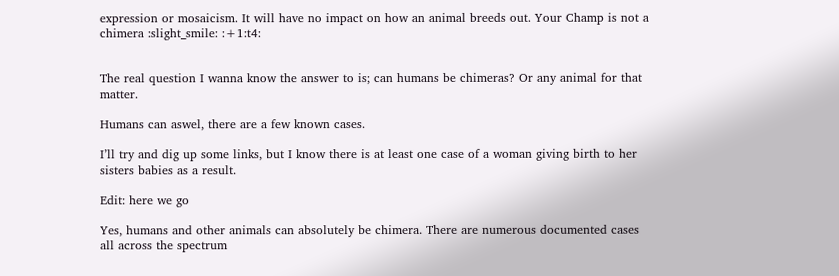expression or mosaicism. It will have no impact on how an animal breeds out. Your Champ is not a chimera :slight_smile: :+1:t4:


The real question I wanna know the answer to is; can humans be chimeras? Or any animal for that matter.

Humans can aswel, there are a few known cases.

I’ll try and dig up some links, but I know there is at least one case of a woman giving birth to her sisters babies as a result.

Edit: here we go

Yes, humans and other animals can absolutely be chimera. There are numerous documented cases all across the spectrum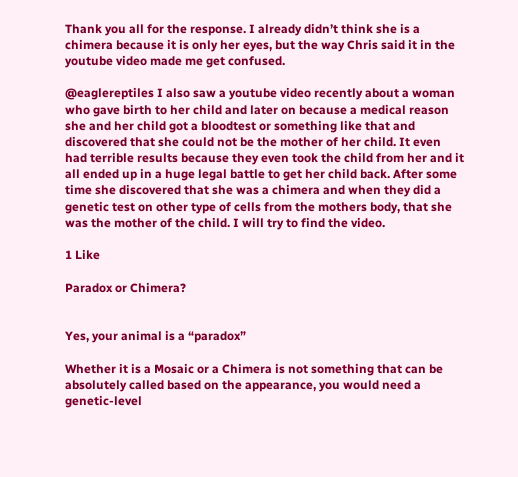Thank you all for the response. I already didn’t think she is a chimera because it is only her eyes, but the way Chris said it in the youtube video made me get confused.

@eaglereptiles I also saw a youtube video recently about a woman who gave birth to her child and later on because a medical reason she and her child got a bloodtest or something like that and discovered that she could not be the mother of her child. It even had terrible results because they even took the child from her and it all ended up in a huge legal battle to get her child back. After some time she discovered that she was a chimera and when they did a genetic test on other type of cells from the mothers body, that she was the mother of the child. I will try to find the video.

1 Like

Paradox or Chimera?


Yes, your animal is a “paradox”

Whether it is a Mosaic or a Chimera is not something that can be absolutely called based on the appearance, you would need a genetic-level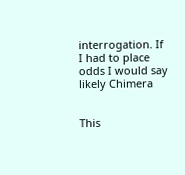interrogation. If I had to place odds I would say likely Chimera


This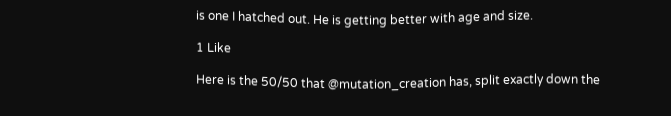is one I hatched out. He is getting better with age and size.

1 Like

Here is the 50/50 that @mutation_creation has, split exactly down the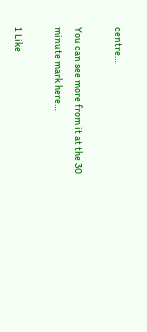centre…

You can see more from it at the 30 minute mark here…

1 Like